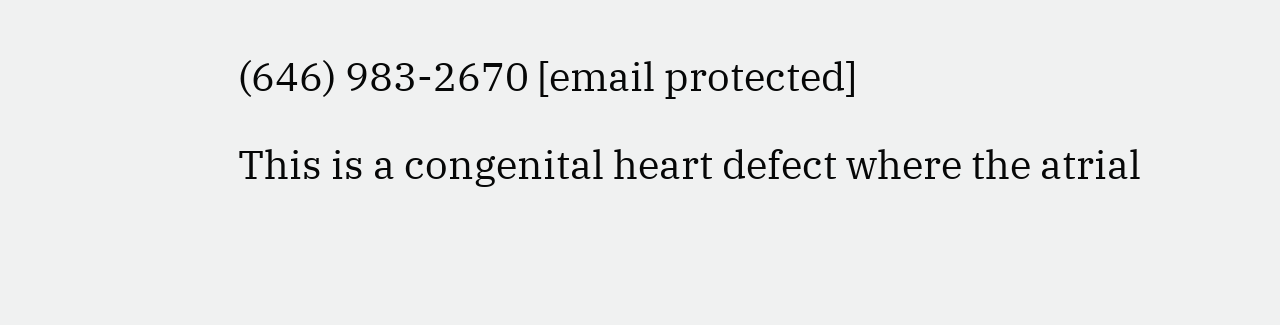(646) 983-2670 [email protected]

This is a congenital heart defect where the atrial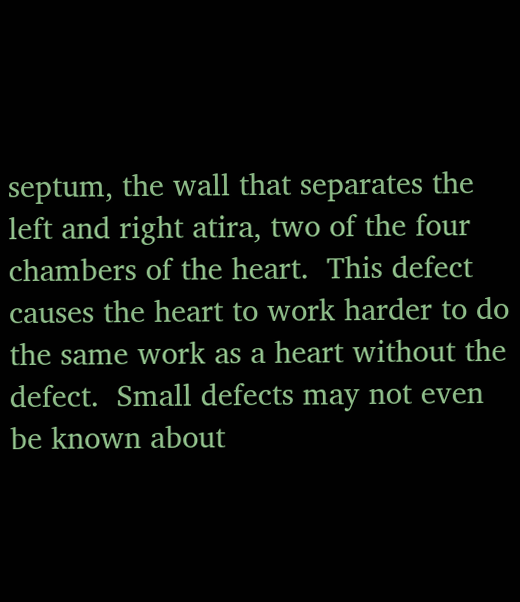septum, the wall that separates the left and right atira, two of the four chambers of the heart.  This defect causes the heart to work harder to do the same work as a heart without the defect.  Small defects may not even be known about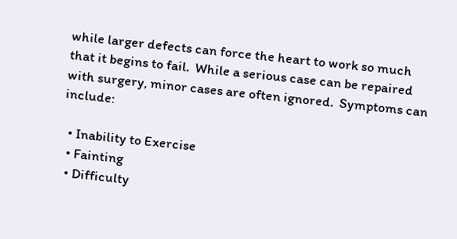while larger defects can force the heart to work so much that it begins to fail.  While a serious case can be repaired with surgery, minor cases are often ignored.  Symptoms can include:

  • Inability to Exercise
  • Fainting
  • Difficulty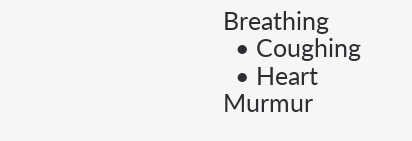Breathing
  • Coughing
  • Heart Murmur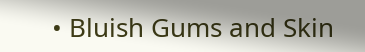• Bluish Gums and Skin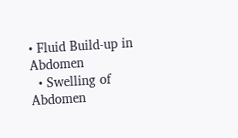• Fluid Build-up in Abdomen
  • Swelling of Abdomen